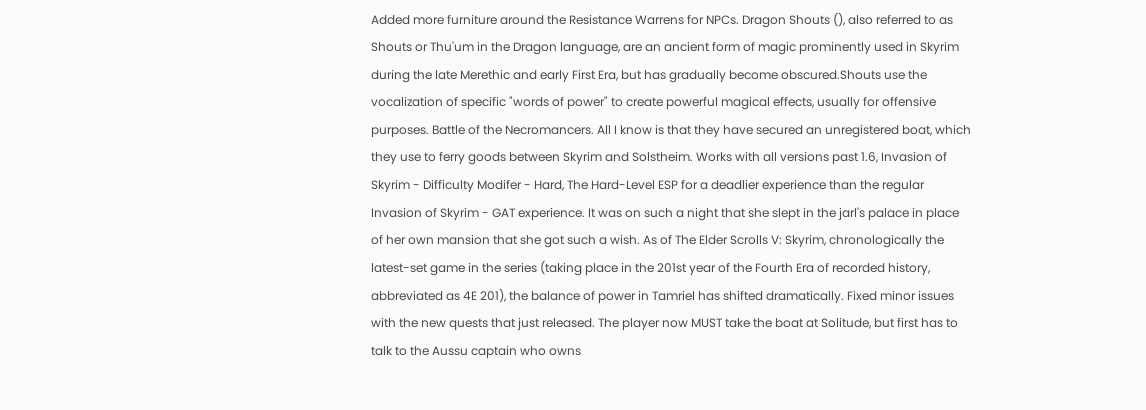Added more furniture around the Resistance Warrens for NPCs. Dragon Shouts (), also referred to as Shouts or Thu'um in the Dragon language, are an ancient form of magic prominently used in Skyrim during the late Merethic and early First Era, but has gradually become obscured.Shouts use the vocalization of specific "words of power" to create powerful magical effects, usually for offensive purposes. Battle of the Necromancers. All I know is that they have secured an unregistered boat, which they use to ferry goods between Skyrim and Solstheim. Works with all versions past 1.6, Invasion of Skyrim - Difficulty Modifer - Hard, The Hard-Level ESP for a deadlier experience than the regular Invasion of Skyrim - GAT experience. It was on such a night that she slept in the jarl's palace in place of her own mansion that she got such a wish. As of The Elder Scrolls V: Skyrim, chronologically the latest-set game in the series (taking place in the 201st year of the Fourth Era of recorded history, abbreviated as 4E 201), the balance of power in Tamriel has shifted dramatically. Fixed minor issues with the new quests that just released. The player now MUST take the boat at Solitude, but first has to talk to the Aussu captain who owns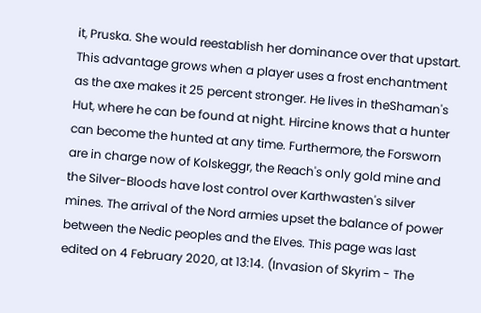it, Pruska. She would reestablish her dominance over that upstart. This advantage grows when a player uses a frost enchantment as the axe makes it 25 percent stronger. He lives in theShaman's Hut, where he can be found at night. Hircine knows that a hunter can become the hunted at any time. Furthermore, the Forsworn are in charge now of Kolskeggr, the Reach's only gold mine and the Silver-Bloods have lost control over Karthwasten's silver mines. The arrival of the Nord armies upset the balance of power between the Nedic peoples and the Elves. This page was last edited on 4 February 2020, at 13:14. (Invasion of Skyrim - The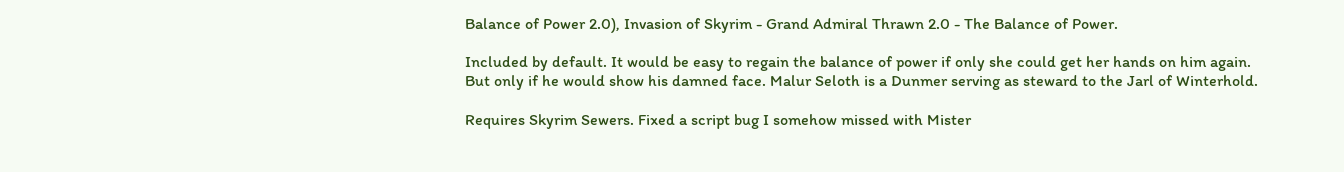Balance of Power 2.0), Invasion of Skyrim - Grand Admiral Thrawn 2.0 - The Balance of Power.

Included by default. It would be easy to regain the balance of power if only she could get her hands on him again. But only if he would show his damned face. Malur Seloth is a Dunmer serving as steward to the Jarl of Winterhold.

Requires Skyrim Sewers. Fixed a script bug I somehow missed with Mister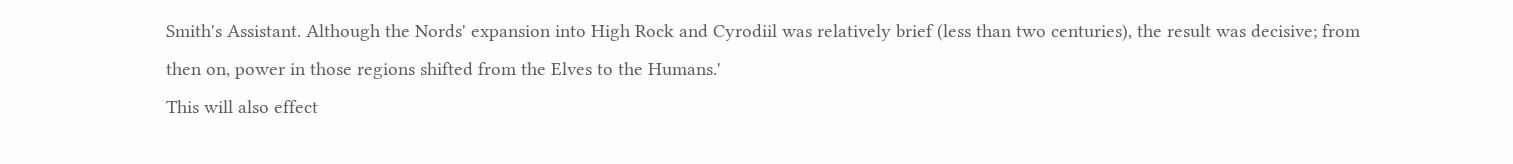Smith's Assistant. Although the Nords' expansion into High Rock and Cyrodiil was relatively brief (less than two centuries), the result was decisive; from then on, power in those regions shifted from the Elves to the Humans.'
This will also effect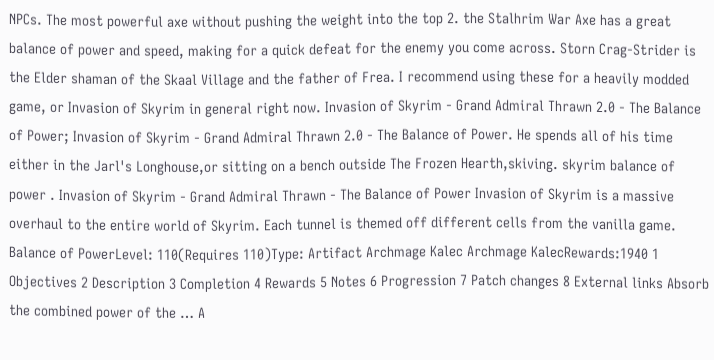NPCs. The most powerful axe without pushing the weight into the top 2. the Stalhrim War Axe has a great balance of power and speed, making for a quick defeat for the enemy you come across. Storn Crag-Strider is the Elder shaman of the Skaal Village and the father of Frea. I recommend using these for a heavily modded game, or Invasion of Skyrim in general right now. Invasion of Skyrim - Grand Admiral Thrawn 2.0 - The Balance of Power; Invasion of Skyrim - Grand Admiral Thrawn 2.0 - The Balance of Power. He spends all of his time either in the Jarl's Longhouse,or sitting on a bench outside The Frozen Hearth,skiving. skyrim balance of power . Invasion of Skyrim - Grand Admiral Thrawn - The Balance of Power Invasion of Skyrim is a massive overhaul to the entire world of Skyrim. Each tunnel is themed off different cells from the vanilla game. Balance of PowerLevel: 110(Requires 110)Type: Artifact Archmage Kalec Archmage KalecRewards:1940 1 Objectives 2 Description 3 Completion 4 Rewards 5 Notes 6 Progression 7 Patch changes 8 External links Absorb the combined power of the … A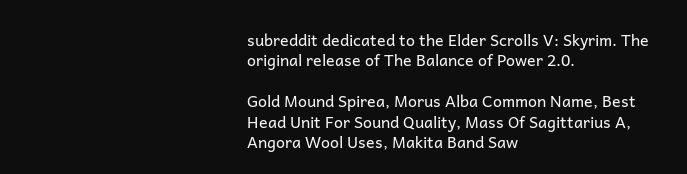subreddit dedicated to the Elder Scrolls V: Skyrim. The original release of The Balance of Power 2.0.

Gold Mound Spirea, Morus Alba Common Name, Best Head Unit For Sound Quality, Mass Of Sagittarius A, Angora Wool Uses, Makita Band Saw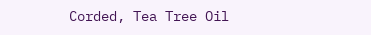Corded, Tea Tree Oil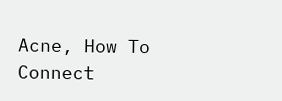Acne, How To Connect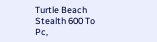Turtle Beach Stealth 600 To Pc,